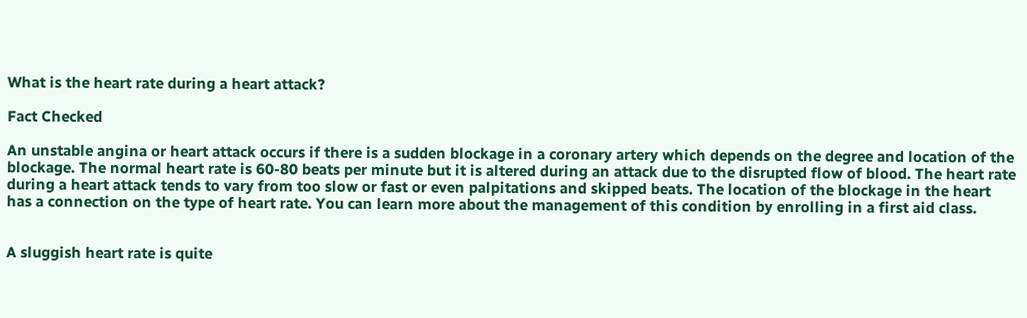What is the heart rate during a heart attack?

Fact Checked

An unstable angina or heart attack occurs if there is a sudden blockage in a coronary artery which depends on the degree and location of the blockage. The normal heart rate is 60-80 beats per minute but it is altered during an attack due to the disrupted flow of blood. The heart rate during a heart attack tends to vary from too slow or fast or even palpitations and skipped beats. The location of the blockage in the heart has a connection on the type of heart rate. You can learn more about the management of this condition by enrolling in a first aid class.


A sluggish heart rate is quite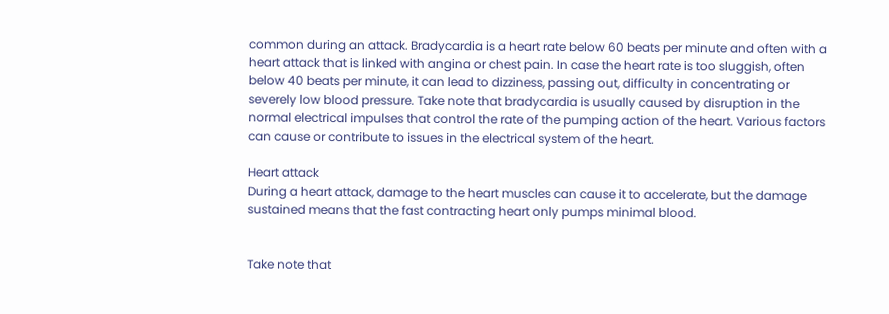common during an attack. Bradycardia is a heart rate below 60 beats per minute and often with a heart attack that is linked with angina or chest pain. In case the heart rate is too sluggish, often below 40 beats per minute, it can lead to dizziness, passing out, difficulty in concentrating or severely low blood pressure. Take note that bradycardia is usually caused by disruption in the normal electrical impulses that control the rate of the pumping action of the heart. Various factors can cause or contribute to issues in the electrical system of the heart.

Heart attack
During a heart attack, damage to the heart muscles can cause it to accelerate, but the damage sustained means that the fast contracting heart only pumps minimal blood.


Take note that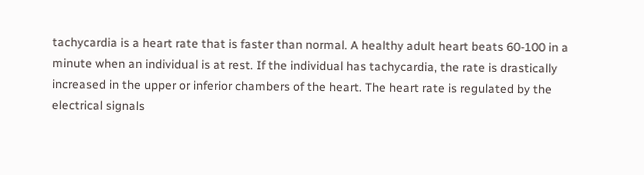tachycardia is a heart rate that is faster than normal. A healthy adult heart beats 60-100 in a minute when an individual is at rest. If the individual has tachycardia, the rate is drastically increased in the upper or inferior chambers of the heart. The heart rate is regulated by the electrical signals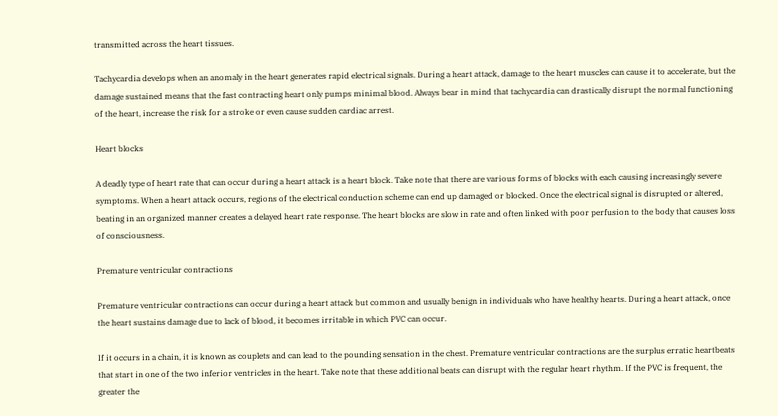transmitted across the heart tissues.

Tachycardia develops when an anomaly in the heart generates rapid electrical signals. During a heart attack, damage to the heart muscles can cause it to accelerate, but the damage sustained means that the fast contracting heart only pumps minimal blood. Always bear in mind that tachycardia can drastically disrupt the normal functioning of the heart, increase the risk for a stroke or even cause sudden cardiac arrest.

Heart blocks

A deadly type of heart rate that can occur during a heart attack is a heart block. Take note that there are various forms of blocks with each causing increasingly severe symptoms. When a heart attack occurs, regions of the electrical conduction scheme can end up damaged or blocked. Once the electrical signal is disrupted or altered, beating in an organized manner creates a delayed heart rate response. The heart blocks are slow in rate and often linked with poor perfusion to the body that causes loss of consciousness.

Premature ventricular contractions

Premature ventricular contractions can occur during a heart attack but common and usually benign in individuals who have healthy hearts. During a heart attack, once the heart sustains damage due to lack of blood, it becomes irritable in which PVC can occur.

If it occurs in a chain, it is known as couplets and can lead to the pounding sensation in the chest. Premature ventricular contractions are the surplus erratic heartbeats that start in one of the two inferior ventricles in the heart. Take note that these additional beats can disrupt with the regular heart rhythm. If the PVC is frequent, the greater the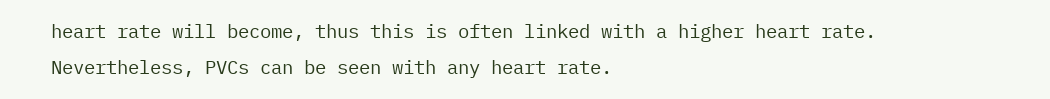heart rate will become, thus this is often linked with a higher heart rate. Nevertheless, PVCs can be seen with any heart rate.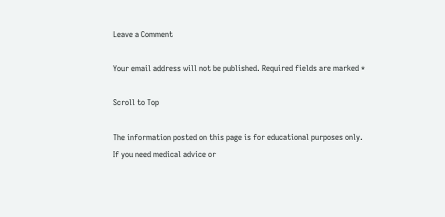Leave a Comment

Your email address will not be published. Required fields are marked *

Scroll to Top

The information posted on this page is for educational purposes only.
If you need medical advice or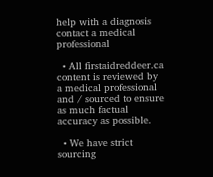help with a diagnosis contact a medical professional

  • All firstaidreddeer.ca content is reviewed by a medical professional and / sourced to ensure as much factual accuracy as possible.

  • We have strict sourcing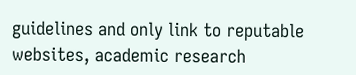guidelines and only link to reputable websites, academic research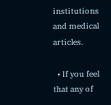institutions and medical articles.

  • If you feel that any of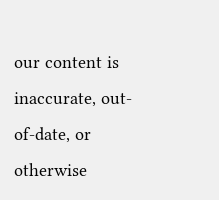our content is inaccurate, out-of-date, or otherwise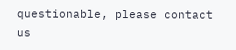questionable, please contact us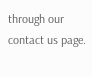through our contact us page.